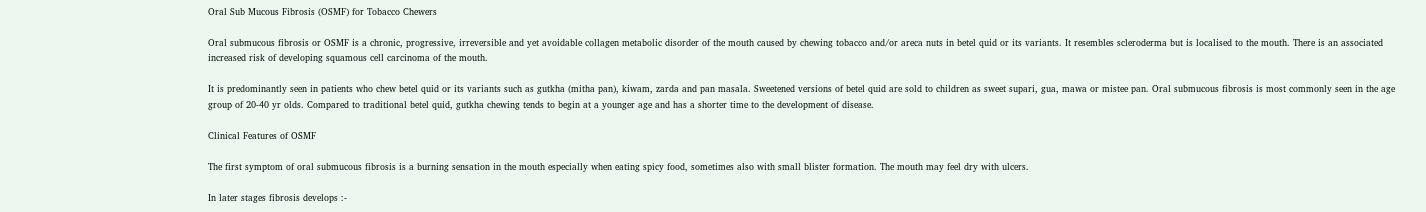Oral Sub Mucous Fibrosis (OSMF) for Tobacco Chewers

Oral submucous fibrosis or OSMF is a chronic, progressive, irreversible and yet avoidable collagen metabolic disorder of the mouth caused by chewing tobacco and/or areca nuts in betel quid or its variants. It resembles scleroderma but is localised to the mouth. There is an associated increased risk of developing squamous cell carcinoma of the mouth.

It is predominantly seen in patients who chew betel quid or its variants such as gutkha (mitha pan), kiwam, zarda and pan masala. Sweetened versions of betel quid are sold to children as sweet supari, gua, mawa or mistee pan. Oral submucous fibrosis is most commonly seen in the age group of 20-40 yr olds. Compared to traditional betel quid, gutkha chewing tends to begin at a younger age and has a shorter time to the development of disease.

Clinical Features of OSMF

The first symptom of oral submucous fibrosis is a burning sensation in the mouth especially when eating spicy food, sometimes also with small blister formation. The mouth may feel dry with ulcers.

In later stages fibrosis develops :-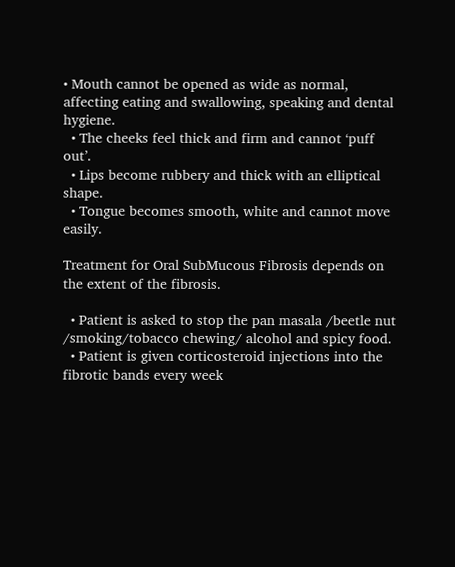• Mouth cannot be opened as wide as normal, affecting eating and swallowing, speaking and dental hygiene.
  • The cheeks feel thick and firm and cannot ‘puff out’.
  • Lips become rubbery and thick with an elliptical shape.
  • Tongue becomes smooth, white and cannot move easily.

Treatment for Oral SubMucous Fibrosis depends on the extent of the fibrosis.

  • Patient is asked to stop the pan masala /beetle nut /smoking/tobacco chewing/ alcohol and spicy food.
  • Patient is given corticosteroid injections into the fibrotic bands every week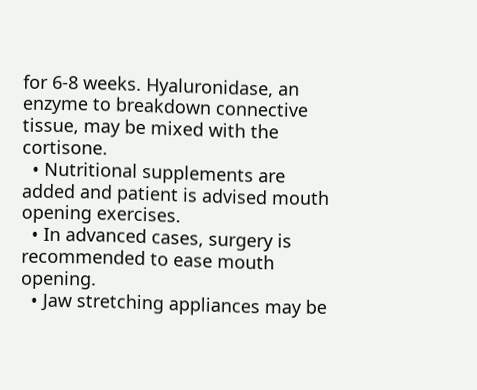for 6-8 weeks. Hyaluronidase, an enzyme to breakdown connective tissue, may be mixed with the cortisone.
  • Nutritional supplements are added and patient is advised mouth opening exercises.
  • In advanced cases, surgery is recommended to ease mouth opening.
  • Jaw stretching appliances may be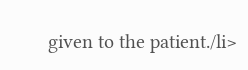given to the patient./li>